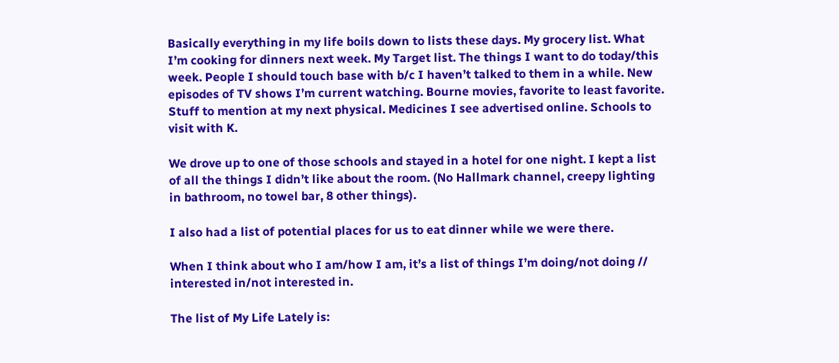Basically everything in my life boils down to lists these days. My grocery list. What I’m cooking for dinners next week. My Target list. The things I want to do today/this week. People I should touch base with b/c I haven’t talked to them in a while. New episodes of TV shows I’m current watching. Bourne movies, favorite to least favorite. Stuff to mention at my next physical. Medicines I see advertised online. Schools to visit with K.

We drove up to one of those schools and stayed in a hotel for one night. I kept a list of all the things I didn’t like about the room. (No Hallmark channel, creepy lighting in bathroom, no towel bar, 8 other things).

I also had a list of potential places for us to eat dinner while we were there.

When I think about who I am/how I am, it’s a list of things I’m doing/not doing // interested in/not interested in.

The list of My Life Lately is: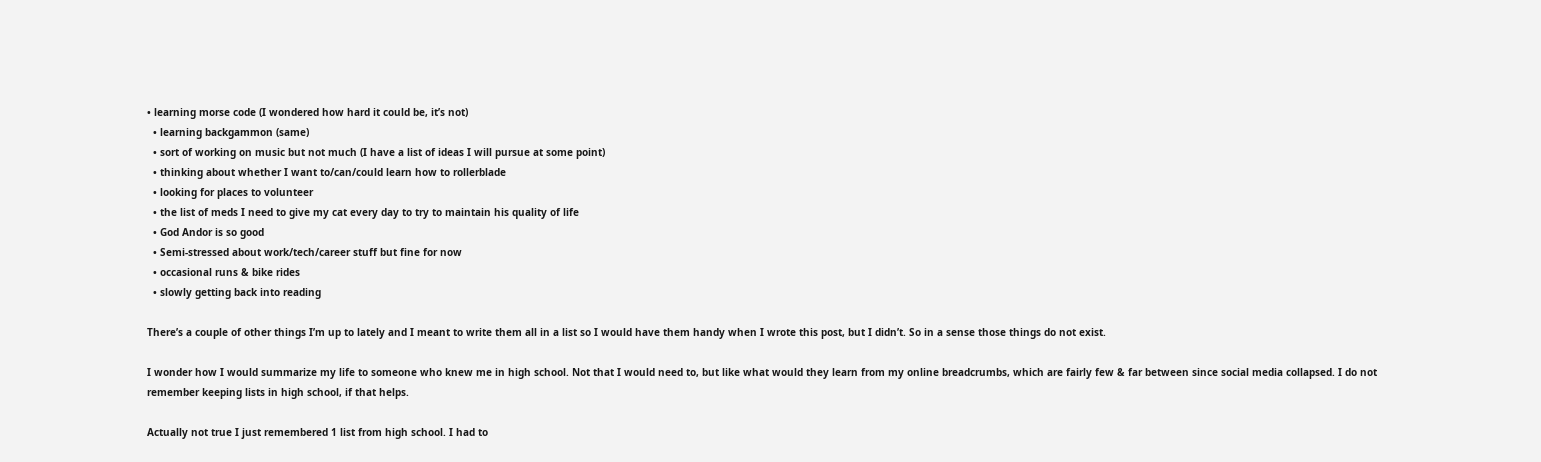• learning morse code (I wondered how hard it could be, it’s not)
  • learning backgammon (same)
  • sort of working on music but not much (I have a list of ideas I will pursue at some point)
  • thinking about whether I want to/can/could learn how to rollerblade
  • looking for places to volunteer
  • the list of meds I need to give my cat every day to try to maintain his quality of life
  • God Andor is so good
  • Semi-stressed about work/tech/career stuff but fine for now
  • occasional runs & bike rides
  • slowly getting back into reading

There’s a couple of other things I’m up to lately and I meant to write them all in a list so I would have them handy when I wrote this post, but I didn’t. So in a sense those things do not exist.

I wonder how I would summarize my life to someone who knew me in high school. Not that I would need to, but like what would they learn from my online breadcrumbs, which are fairly few & far between since social media collapsed. I do not remember keeping lists in high school, if that helps.

Actually not true I just remembered 1 list from high school. I had to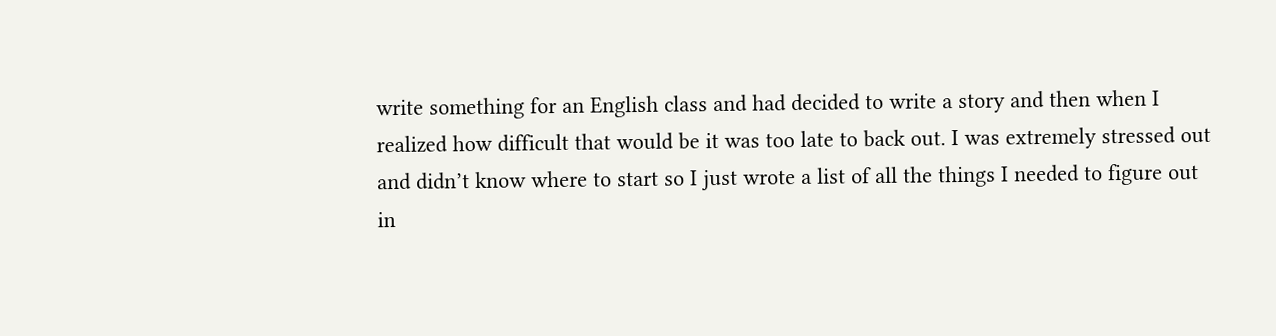write something for an English class and had decided to write a story and then when I realized how difficult that would be it was too late to back out. I was extremely stressed out and didn’t know where to start so I just wrote a list of all the things I needed to figure out in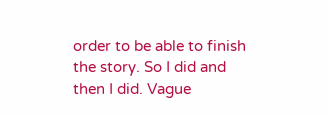order to be able to finish the story. So I did and then I did. Vague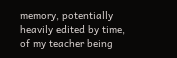memory, potentially heavily edited by time, of my teacher being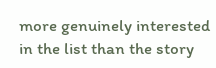more genuinely interested in the list than the story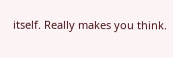itself. Really makes you think.